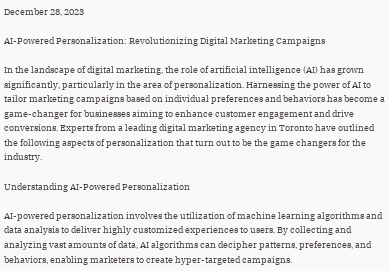December 28, 2023

AI-Powered Personalization: Revolutionizing Digital Marketing Campaigns

In the landscape of digital marketing, the role of artificial intelligence (AI) has grown significantly, particularly in the area of personalization. Harnessing the power of AI to tailor marketing campaigns based on individual preferences and behaviors has become a game-changer for businesses aiming to enhance customer engagement and drive conversions. Experts from a leading digital marketing agency in Toronto have outlined the following aspects of personalization that turn out to be the game changers for the industry.

Understanding AI-Powered Personalization

AI-powered personalization involves the utilization of machine learning algorithms and data analysis to deliver highly customized experiences to users. By collecting and analyzing vast amounts of data, AI algorithms can decipher patterns, preferences, and behaviors, enabling marketers to create hyper-targeted campaigns.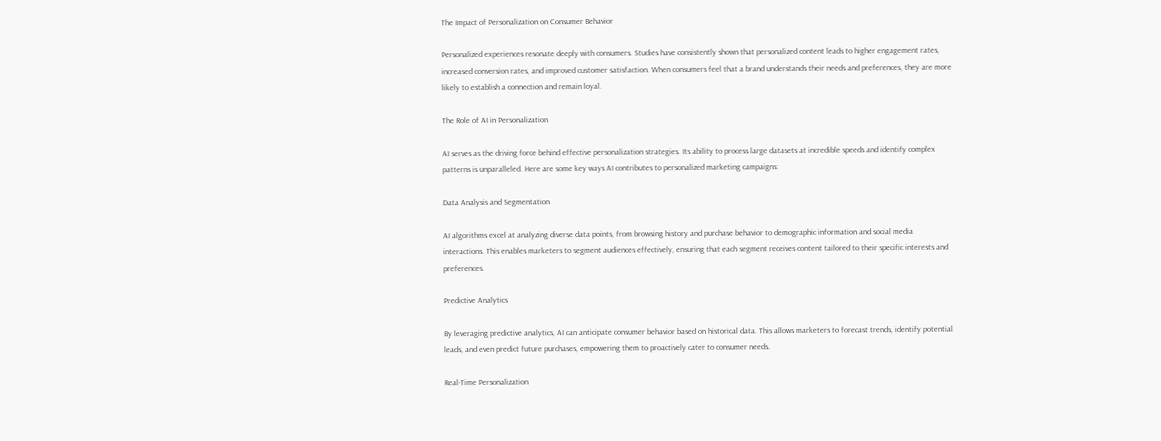The Impact of Personalization on Consumer Behavior

Personalized experiences resonate deeply with consumers. Studies have consistently shown that personalized content leads to higher engagement rates, increased conversion rates, and improved customer satisfaction. When consumers feel that a brand understands their needs and preferences, they are more likely to establish a connection and remain loyal.

The Role of AI in Personalization

AI serves as the driving force behind effective personalization strategies. Its ability to process large datasets at incredible speeds and identify complex patterns is unparalleled. Here are some key ways AI contributes to personalized marketing campaigns:

Data Analysis and Segmentation

AI algorithms excel at analyzing diverse data points, from browsing history and purchase behavior to demographic information and social media interactions. This enables marketers to segment audiences effectively, ensuring that each segment receives content tailored to their specific interests and preferences.

Predictive Analytics

By leveraging predictive analytics, AI can anticipate consumer behavior based on historical data. This allows marketers to forecast trends, identify potential leads, and even predict future purchases, empowering them to proactively cater to consumer needs.

Real-Time Personalization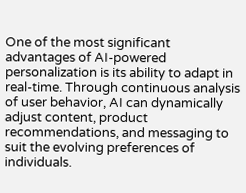One of the most significant advantages of AI-powered personalization is its ability to adapt in real-time. Through continuous analysis of user behavior, AI can dynamically adjust content, product recommendations, and messaging to suit the evolving preferences of individuals.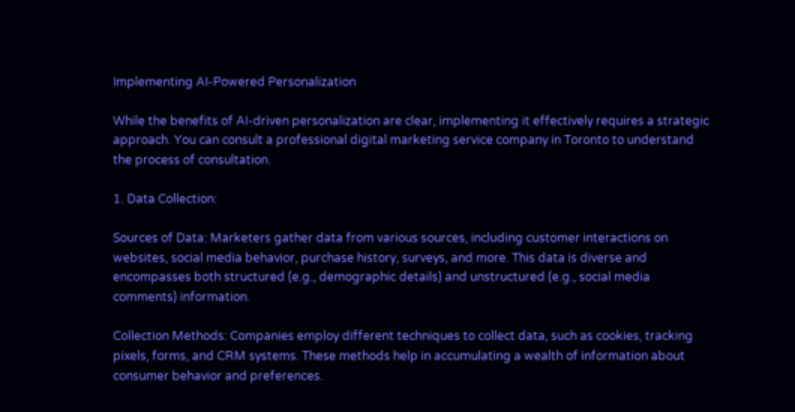Implementing AI-Powered Personalization

While the benefits of AI-driven personalization are clear, implementing it effectively requires a strategic approach. You can consult a professional digital marketing service company in Toronto to understand the process of consultation.

1. Data Collection:

Sources of Data: Marketers gather data from various sources, including customer interactions on websites, social media behavior, purchase history, surveys, and more. This data is diverse and encompasses both structured (e.g., demographic details) and unstructured (e.g., social media comments) information.

Collection Methods: Companies employ different techniques to collect data, such as cookies, tracking pixels, forms, and CRM systems. These methods help in accumulating a wealth of information about consumer behavior and preferences.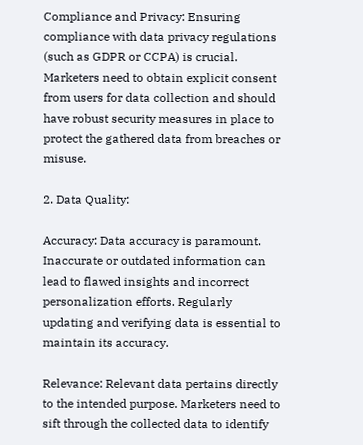Compliance and Privacy: Ensuring compliance with data privacy regulations (such as GDPR or CCPA) is crucial. Marketers need to obtain explicit consent from users for data collection and should have robust security measures in place to protect the gathered data from breaches or misuse.

2. Data Quality:

Accuracy: Data accuracy is paramount. Inaccurate or outdated information can lead to flawed insights and incorrect personalization efforts. Regularly updating and verifying data is essential to maintain its accuracy.

Relevance: Relevant data pertains directly to the intended purpose. Marketers need to sift through the collected data to identify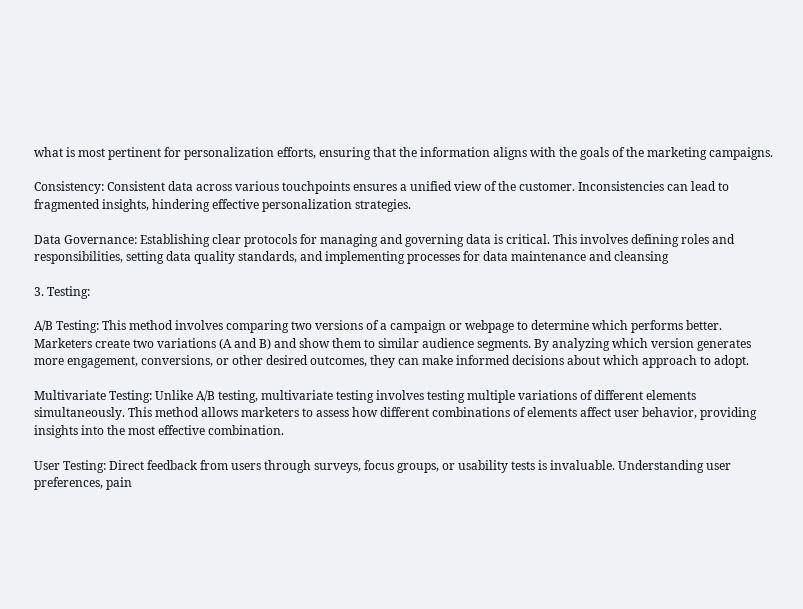what is most pertinent for personalization efforts, ensuring that the information aligns with the goals of the marketing campaigns.

Consistency: Consistent data across various touchpoints ensures a unified view of the customer. Inconsistencies can lead to fragmented insights, hindering effective personalization strategies.

Data Governance: Establishing clear protocols for managing and governing data is critical. This involves defining roles and responsibilities, setting data quality standards, and implementing processes for data maintenance and cleansing

3. Testing:

A/B Testing: This method involves comparing two versions of a campaign or webpage to determine which performs better. Marketers create two variations (A and B) and show them to similar audience segments. By analyzing which version generates more engagement, conversions, or other desired outcomes, they can make informed decisions about which approach to adopt.

Multivariate Testing: Unlike A/B testing, multivariate testing involves testing multiple variations of different elements simultaneously. This method allows marketers to assess how different combinations of elements affect user behavior, providing insights into the most effective combination.

User Testing: Direct feedback from users through surveys, focus groups, or usability tests is invaluable. Understanding user preferences, pain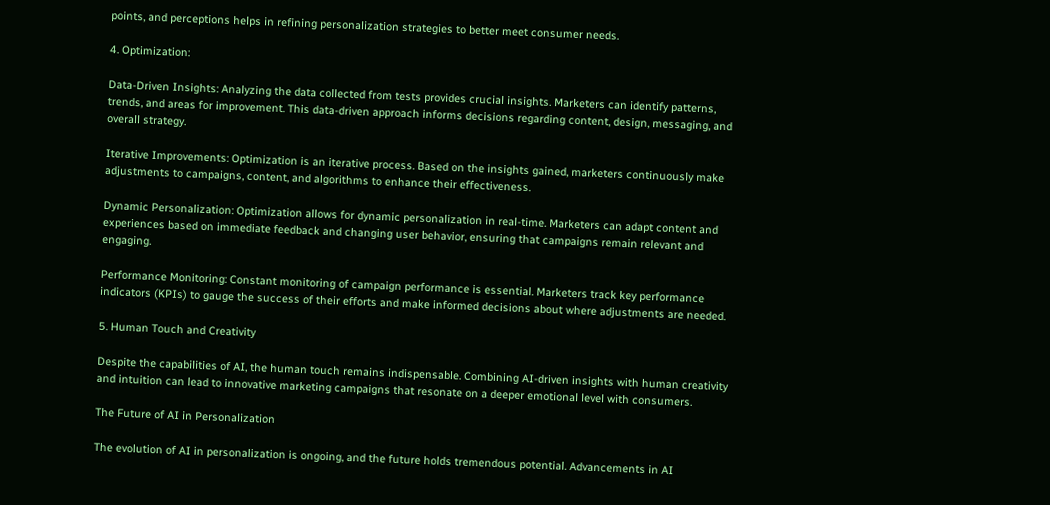points, and perceptions helps in refining personalization strategies to better meet consumer needs.

4. Optimization:

Data-Driven Insights: Analyzing the data collected from tests provides crucial insights. Marketers can identify patterns, trends, and areas for improvement. This data-driven approach informs decisions regarding content, design, messaging, and overall strategy.

Iterative Improvements: Optimization is an iterative process. Based on the insights gained, marketers continuously make adjustments to campaigns, content, and algorithms to enhance their effectiveness.

Dynamic Personalization: Optimization allows for dynamic personalization in real-time. Marketers can adapt content and experiences based on immediate feedback and changing user behavior, ensuring that campaigns remain relevant and engaging.

Performance Monitoring: Constant monitoring of campaign performance is essential. Marketers track key performance indicators (KPIs) to gauge the success of their efforts and make informed decisions about where adjustments are needed.

5. Human Touch and Creativity

Despite the capabilities of AI, the human touch remains indispensable. Combining AI-driven insights with human creativity and intuition can lead to innovative marketing campaigns that resonate on a deeper emotional level with consumers.

The Future of AI in Personalization

The evolution of AI in personalization is ongoing, and the future holds tremendous potential. Advancements in AI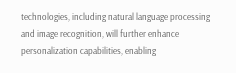technologies, including natural language processing and image recognition, will further enhance personalization capabilities, enabling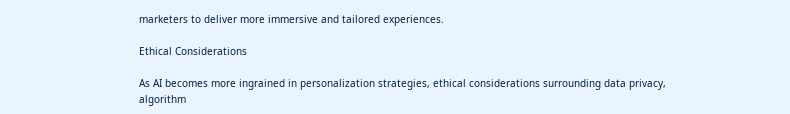marketers to deliver more immersive and tailored experiences.

Ethical Considerations

As AI becomes more ingrained in personalization strategies, ethical considerations surrounding data privacy, algorithm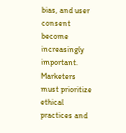bias, and user consent become increasingly important. Marketers must prioritize ethical practices and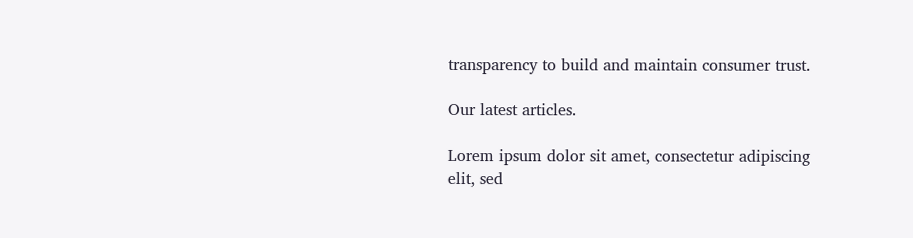transparency to build and maintain consumer trust.

Our latest articles.

Lorem ipsum dolor sit amet, consectetur adipiscing elit, sed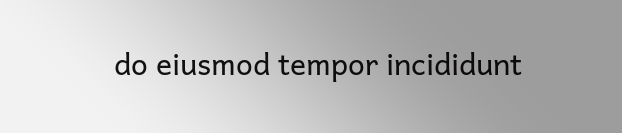do eiusmod tempor incididunt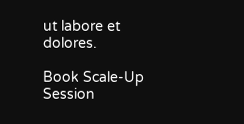ut labore et dolores.

Book Scale-Up Session